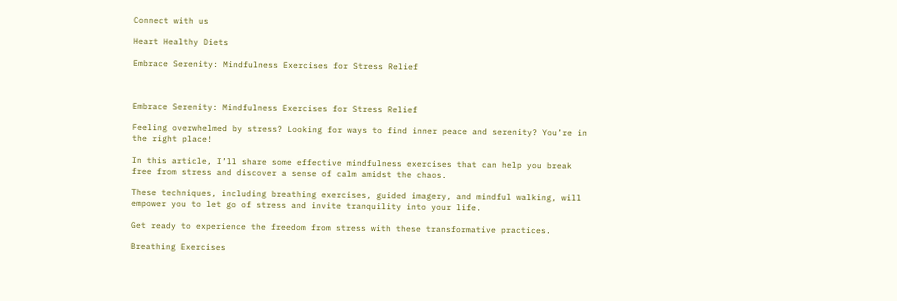Connect with us

Heart Healthy Diets

Embrace Serenity: Mindfulness Exercises for Stress Relief



Embrace Serenity: Mindfulness Exercises for Stress Relief

Feeling overwhelmed by stress? Looking for ways to find inner peace and serenity? You’re in the right place!

In this article, I’ll share some effective mindfulness exercises that can help you break free from stress and discover a sense of calm amidst the chaos.

These techniques, including breathing exercises, guided imagery, and mindful walking, will empower you to let go of stress and invite tranquility into your life.

Get ready to experience the freedom from stress with these transformative practices.

Breathing Exercises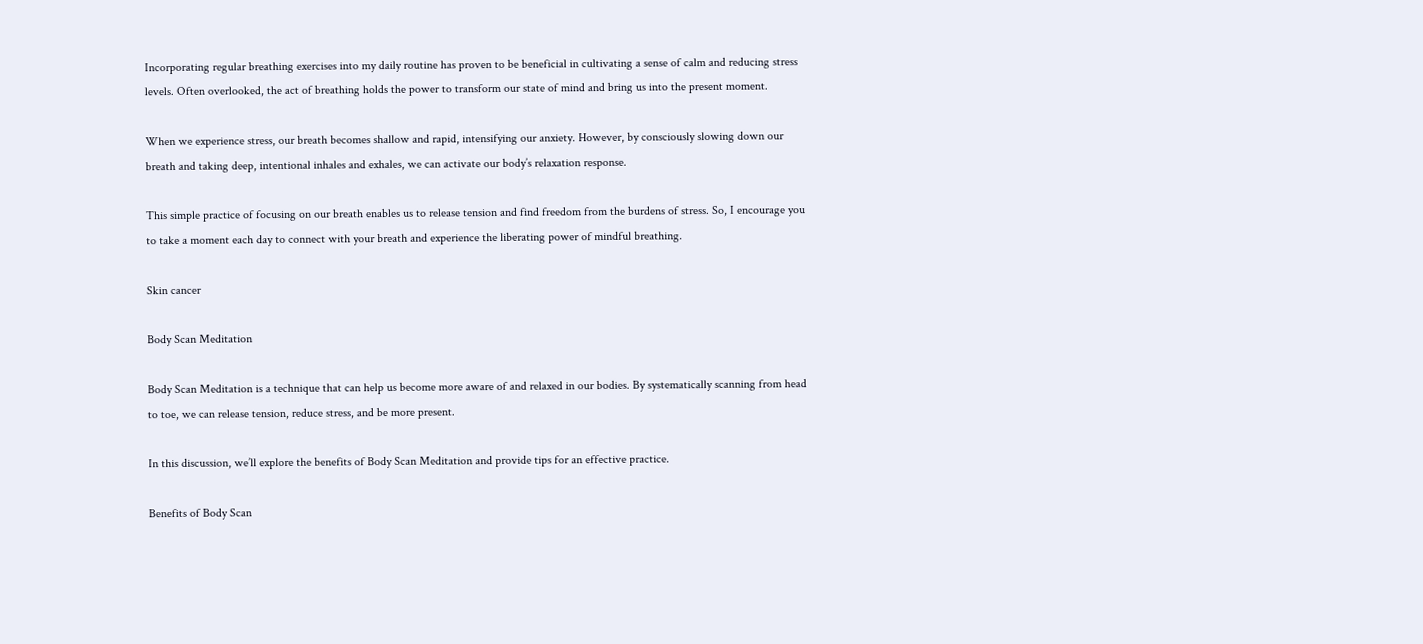Incorporating regular breathing exercises into my daily routine has proven to be beneficial in cultivating a sense of calm and reducing stress levels. Often overlooked, the act of breathing holds the power to transform our state of mind and bring us into the present moment.

When we experience stress, our breath becomes shallow and rapid, intensifying our anxiety. However, by consciously slowing down our breath and taking deep, intentional inhales and exhales, we can activate our body’s relaxation response.

This simple practice of focusing on our breath enables us to release tension and find freedom from the burdens of stress. So, I encourage you to take a moment each day to connect with your breath and experience the liberating power of mindful breathing.

Skin cancer

Body Scan Meditation

Body Scan Meditation is a technique that can help us become more aware of and relaxed in our bodies. By systematically scanning from head to toe, we can release tension, reduce stress, and be more present.

In this discussion, we’ll explore the benefits of Body Scan Meditation and provide tips for an effective practice.

Benefits of Body Scan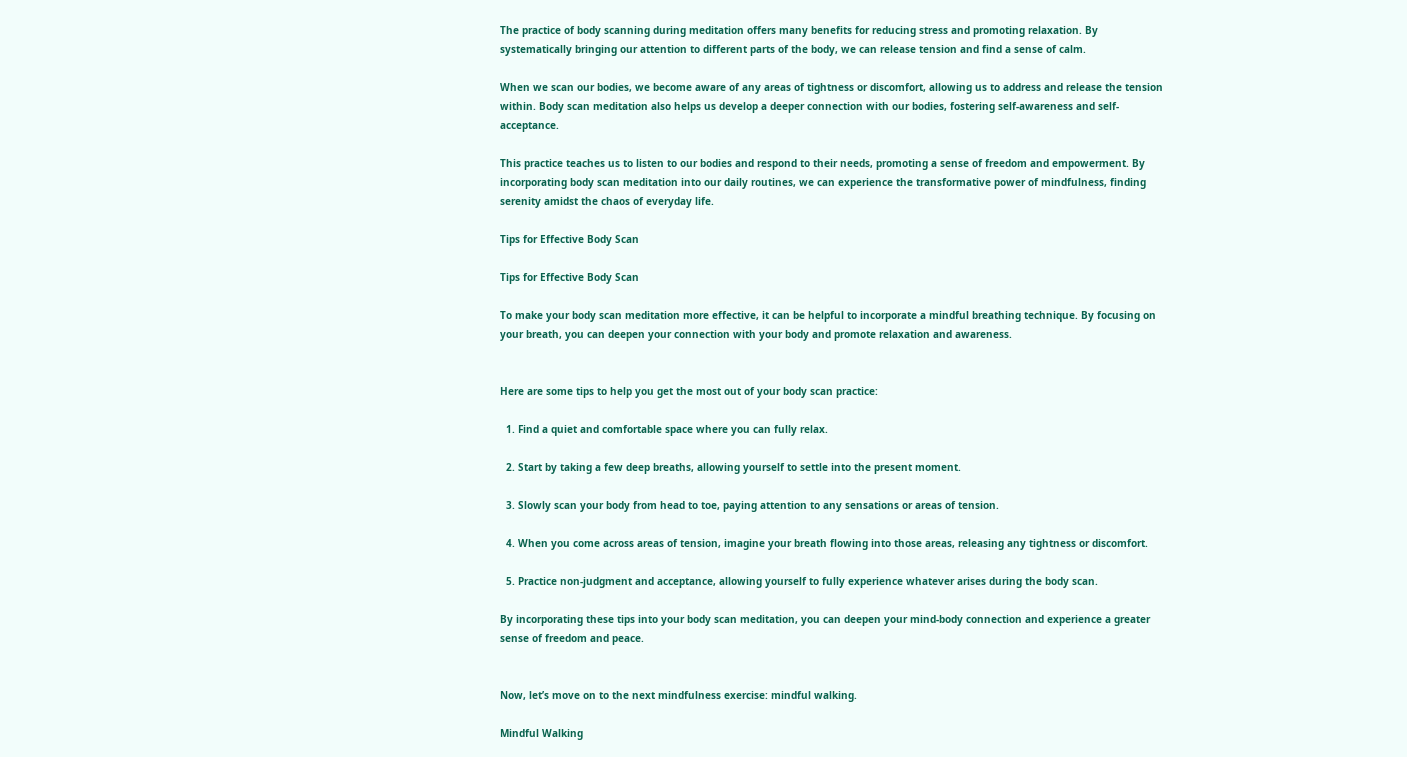The practice of body scanning during meditation offers many benefits for reducing stress and promoting relaxation. By systematically bringing our attention to different parts of the body, we can release tension and find a sense of calm.

When we scan our bodies, we become aware of any areas of tightness or discomfort, allowing us to address and release the tension within. Body scan meditation also helps us develop a deeper connection with our bodies, fostering self-awareness and self-acceptance.

This practice teaches us to listen to our bodies and respond to their needs, promoting a sense of freedom and empowerment. By incorporating body scan meditation into our daily routines, we can experience the transformative power of mindfulness, finding serenity amidst the chaos of everyday life.

Tips for Effective Body Scan

Tips for Effective Body Scan

To make your body scan meditation more effective, it can be helpful to incorporate a mindful breathing technique. By focusing on your breath, you can deepen your connection with your body and promote relaxation and awareness.


Here are some tips to help you get the most out of your body scan practice:

  1. Find a quiet and comfortable space where you can fully relax.

  2. Start by taking a few deep breaths, allowing yourself to settle into the present moment.

  3. Slowly scan your body from head to toe, paying attention to any sensations or areas of tension.

  4. When you come across areas of tension, imagine your breath flowing into those areas, releasing any tightness or discomfort.

  5. Practice non-judgment and acceptance, allowing yourself to fully experience whatever arises during the body scan.

By incorporating these tips into your body scan meditation, you can deepen your mind-body connection and experience a greater sense of freedom and peace.


Now, let’s move on to the next mindfulness exercise: mindful walking.

Mindful Walking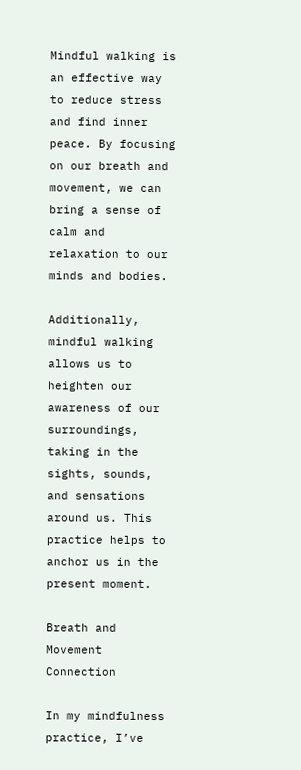Mindful walking is an effective way to reduce stress and find inner peace. By focusing on our breath and movement, we can bring a sense of calm and relaxation to our minds and bodies.

Additionally, mindful walking allows us to heighten our awareness of our surroundings, taking in the sights, sounds, and sensations around us. This practice helps to anchor us in the present moment.

Breath and Movement Connection

In my mindfulness practice, I’ve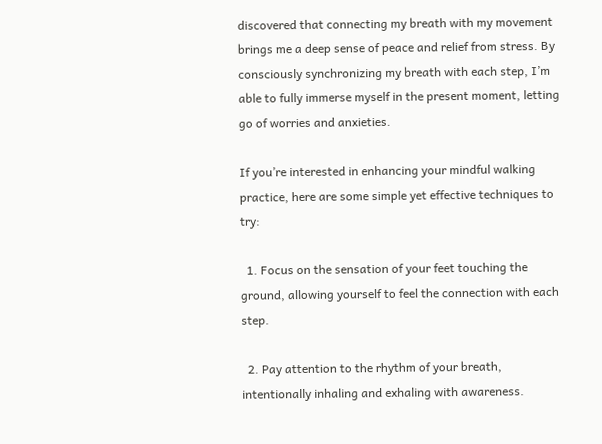discovered that connecting my breath with my movement brings me a deep sense of peace and relief from stress. By consciously synchronizing my breath with each step, I’m able to fully immerse myself in the present moment, letting go of worries and anxieties.

If you’re interested in enhancing your mindful walking practice, here are some simple yet effective techniques to try:

  1. Focus on the sensation of your feet touching the ground, allowing yourself to feel the connection with each step.

  2. Pay attention to the rhythm of your breath, intentionally inhaling and exhaling with awareness.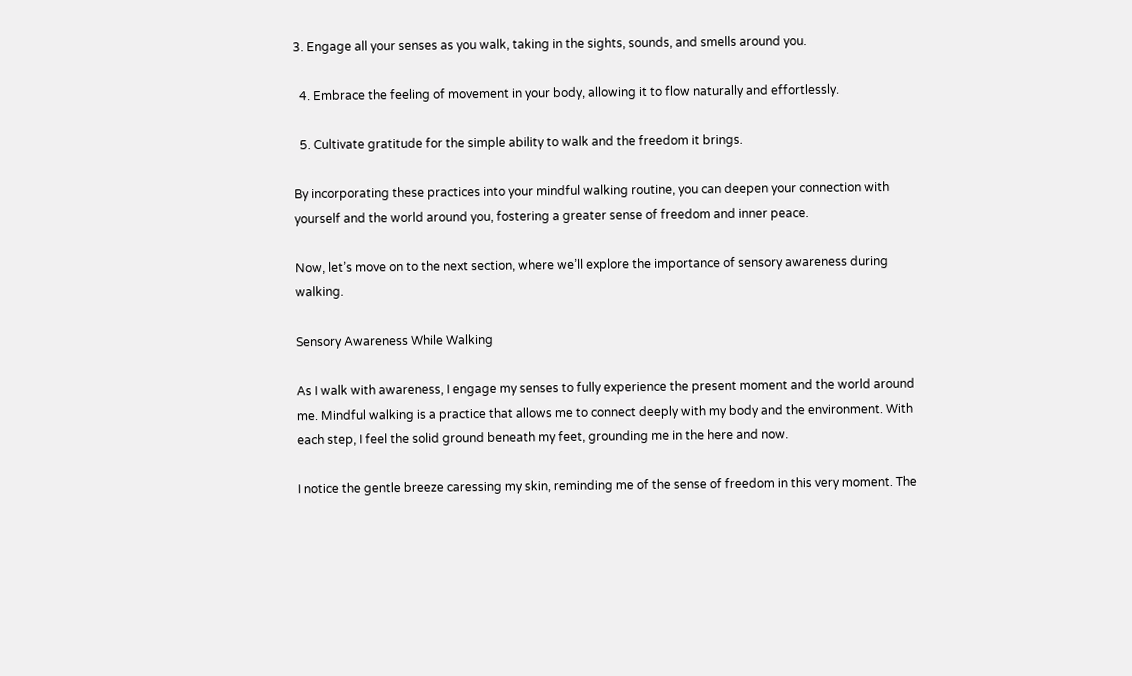3. Engage all your senses as you walk, taking in the sights, sounds, and smells around you.

  4. Embrace the feeling of movement in your body, allowing it to flow naturally and effortlessly.

  5. Cultivate gratitude for the simple ability to walk and the freedom it brings.

By incorporating these practices into your mindful walking routine, you can deepen your connection with yourself and the world around you, fostering a greater sense of freedom and inner peace.

Now, let’s move on to the next section, where we’ll explore the importance of sensory awareness during walking.

Sensory Awareness While Walking

As I walk with awareness, I engage my senses to fully experience the present moment and the world around me. Mindful walking is a practice that allows me to connect deeply with my body and the environment. With each step, I feel the solid ground beneath my feet, grounding me in the here and now.

I notice the gentle breeze caressing my skin, reminding me of the sense of freedom in this very moment. The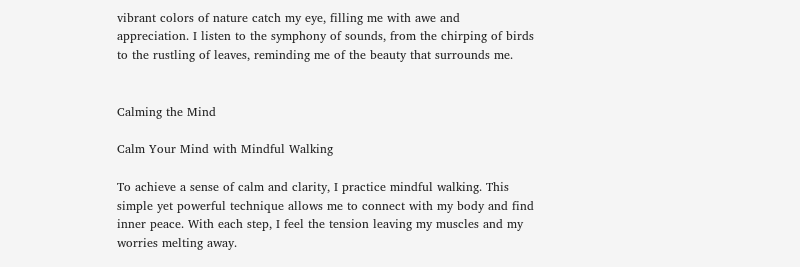vibrant colors of nature catch my eye, filling me with awe and appreciation. I listen to the symphony of sounds, from the chirping of birds to the rustling of leaves, reminding me of the beauty that surrounds me.


Calming the Mind

Calm Your Mind with Mindful Walking

To achieve a sense of calm and clarity, I practice mindful walking. This simple yet powerful technique allows me to connect with my body and find inner peace. With each step, I feel the tension leaving my muscles and my worries melting away.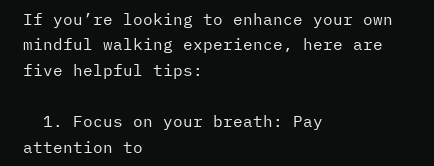If you’re looking to enhance your own mindful walking experience, here are five helpful tips:

  1. Focus on your breath: Pay attention to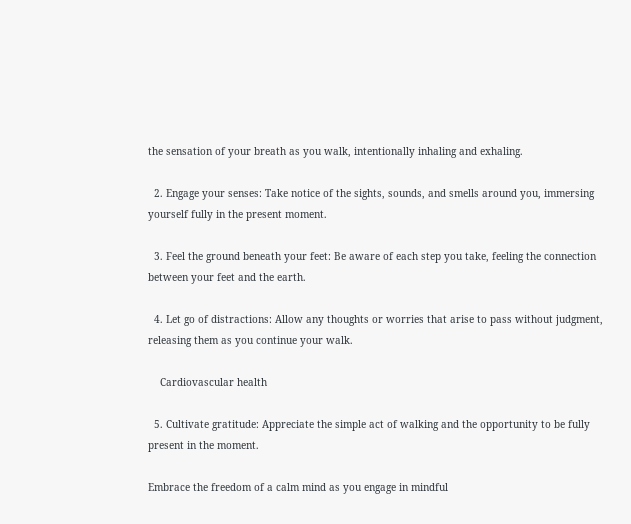the sensation of your breath as you walk, intentionally inhaling and exhaling.

  2. Engage your senses: Take notice of the sights, sounds, and smells around you, immersing yourself fully in the present moment.

  3. Feel the ground beneath your feet: Be aware of each step you take, feeling the connection between your feet and the earth.

  4. Let go of distractions: Allow any thoughts or worries that arise to pass without judgment, releasing them as you continue your walk.

    Cardiovascular health

  5. Cultivate gratitude: Appreciate the simple act of walking and the opportunity to be fully present in the moment.

Embrace the freedom of a calm mind as you engage in mindful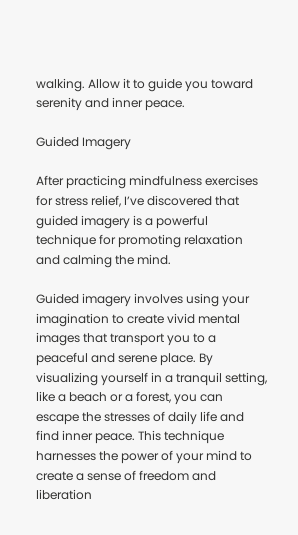walking. Allow it to guide you toward serenity and inner peace.

Guided Imagery

After practicing mindfulness exercises for stress relief, I’ve discovered that guided imagery is a powerful technique for promoting relaxation and calming the mind.

Guided imagery involves using your imagination to create vivid mental images that transport you to a peaceful and serene place. By visualizing yourself in a tranquil setting, like a beach or a forest, you can escape the stresses of daily life and find inner peace. This technique harnesses the power of your mind to create a sense of freedom and liberation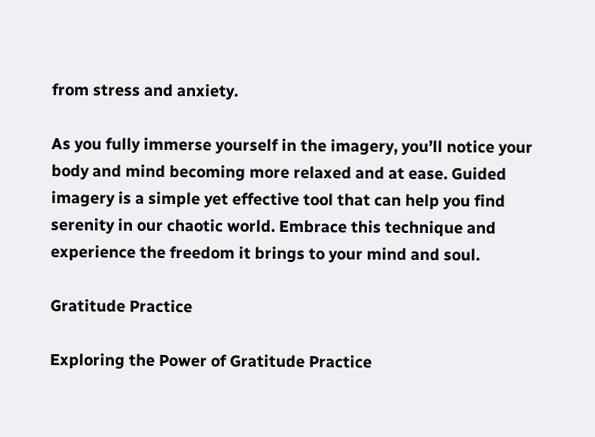from stress and anxiety.

As you fully immerse yourself in the imagery, you’ll notice your body and mind becoming more relaxed and at ease. Guided imagery is a simple yet effective tool that can help you find serenity in our chaotic world. Embrace this technique and experience the freedom it brings to your mind and soul.

Gratitude Practice

Exploring the Power of Gratitude Practice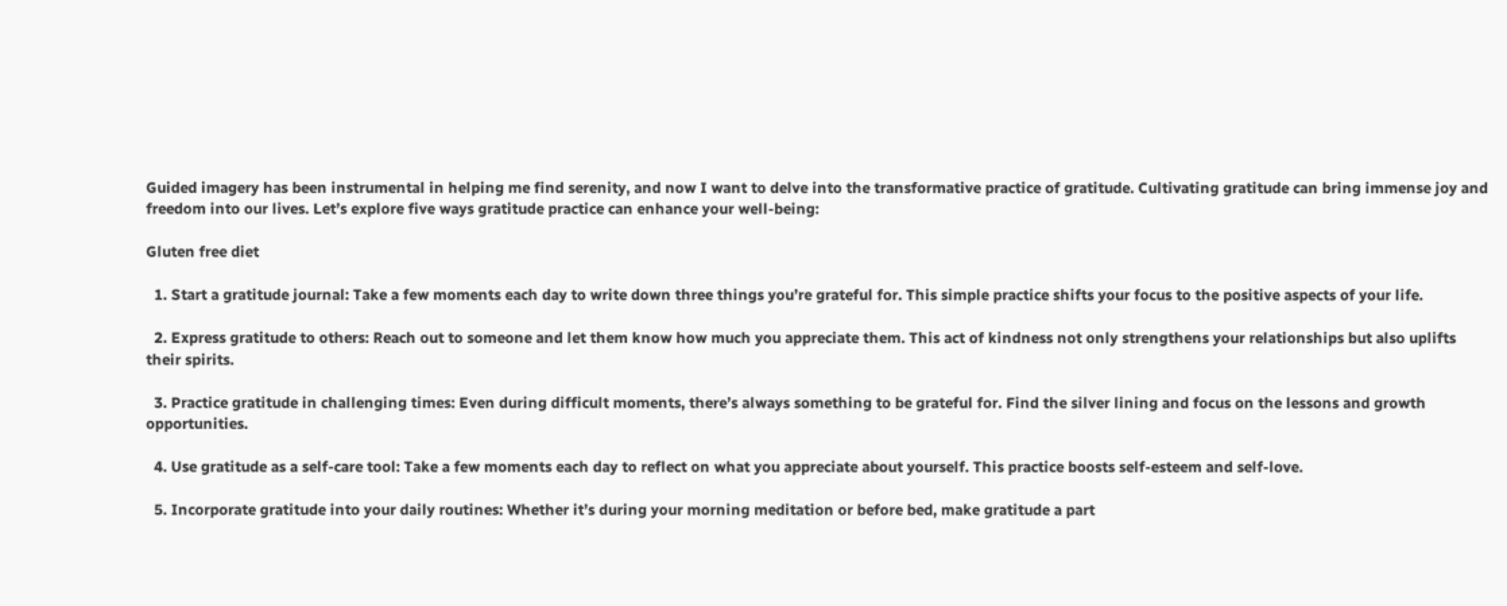Guided imagery has been instrumental in helping me find serenity, and now I want to delve into the transformative practice of gratitude. Cultivating gratitude can bring immense joy and freedom into our lives. Let’s explore five ways gratitude practice can enhance your well-being:

Gluten free diet

  1. Start a gratitude journal: Take a few moments each day to write down three things you’re grateful for. This simple practice shifts your focus to the positive aspects of your life.

  2. Express gratitude to others: Reach out to someone and let them know how much you appreciate them. This act of kindness not only strengthens your relationships but also uplifts their spirits.

  3. Practice gratitude in challenging times: Even during difficult moments, there’s always something to be grateful for. Find the silver lining and focus on the lessons and growth opportunities.

  4. Use gratitude as a self-care tool: Take a few moments each day to reflect on what you appreciate about yourself. This practice boosts self-esteem and self-love.

  5. Incorporate gratitude into your daily routines: Whether it’s during your morning meditation or before bed, make gratitude a part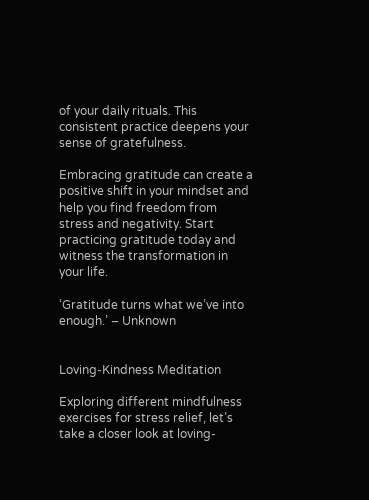of your daily rituals. This consistent practice deepens your sense of gratefulness.

Embracing gratitude can create a positive shift in your mindset and help you find freedom from stress and negativity. Start practicing gratitude today and witness the transformation in your life.

‘Gratitude turns what we’ve into enough.’ – Unknown


Loving-Kindness Meditation

Exploring different mindfulness exercises for stress relief, let’s take a closer look at loving-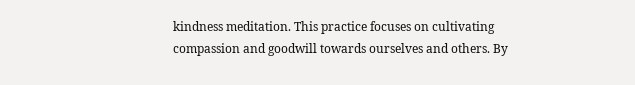kindness meditation. This practice focuses on cultivating compassion and goodwill towards ourselves and others. By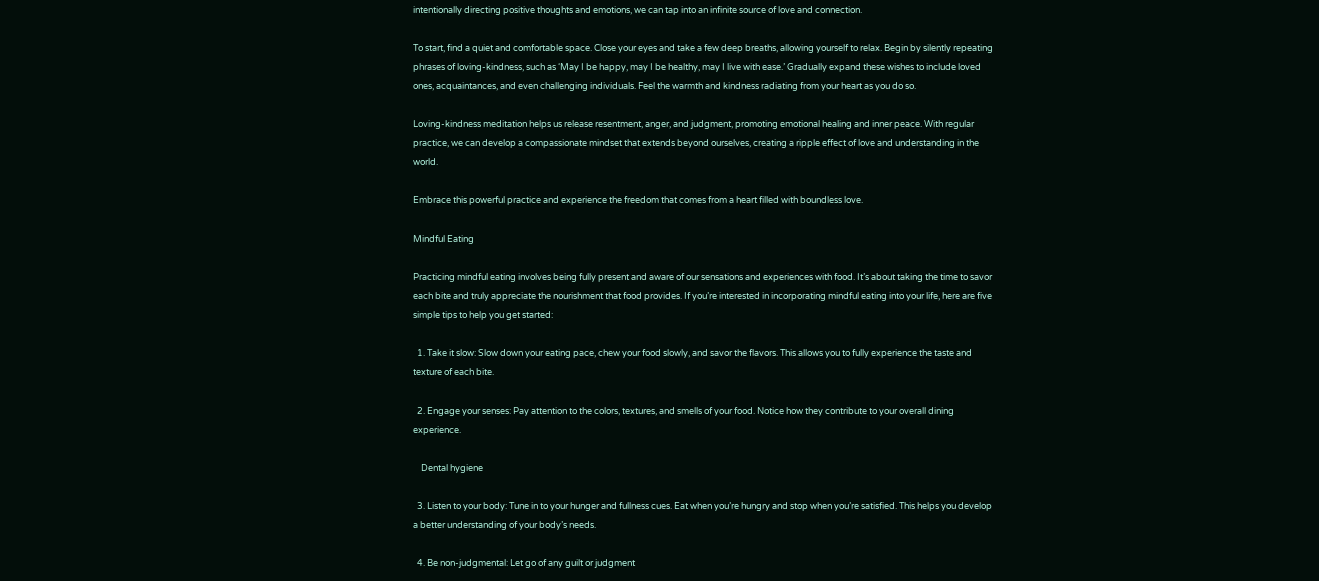intentionally directing positive thoughts and emotions, we can tap into an infinite source of love and connection.

To start, find a quiet and comfortable space. Close your eyes and take a few deep breaths, allowing yourself to relax. Begin by silently repeating phrases of loving-kindness, such as ‘May I be happy, may I be healthy, may I live with ease.’ Gradually expand these wishes to include loved ones, acquaintances, and even challenging individuals. Feel the warmth and kindness radiating from your heart as you do so.

Loving-kindness meditation helps us release resentment, anger, and judgment, promoting emotional healing and inner peace. With regular practice, we can develop a compassionate mindset that extends beyond ourselves, creating a ripple effect of love and understanding in the world.

Embrace this powerful practice and experience the freedom that comes from a heart filled with boundless love.

Mindful Eating

Practicing mindful eating involves being fully present and aware of our sensations and experiences with food. It’s about taking the time to savor each bite and truly appreciate the nourishment that food provides. If you’re interested in incorporating mindful eating into your life, here are five simple tips to help you get started:

  1. Take it slow: Slow down your eating pace, chew your food slowly, and savor the flavors. This allows you to fully experience the taste and texture of each bite.

  2. Engage your senses: Pay attention to the colors, textures, and smells of your food. Notice how they contribute to your overall dining experience.

    Dental hygiene

  3. Listen to your body: Tune in to your hunger and fullness cues. Eat when you’re hungry and stop when you’re satisfied. This helps you develop a better understanding of your body’s needs.

  4. Be non-judgmental: Let go of any guilt or judgment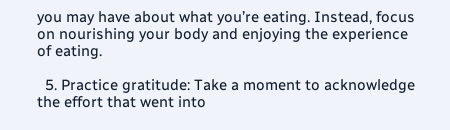you may have about what you’re eating. Instead, focus on nourishing your body and enjoying the experience of eating.

  5. Practice gratitude: Take a moment to acknowledge the effort that went into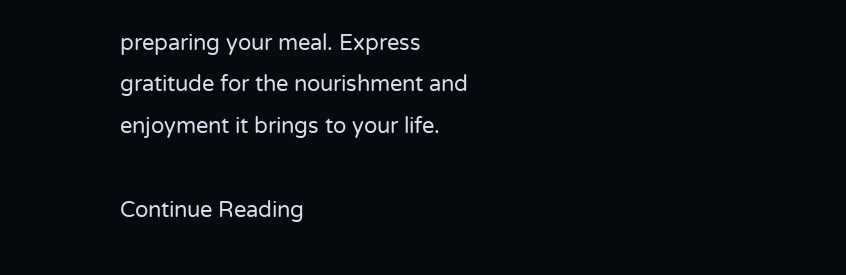preparing your meal. Express gratitude for the nourishment and enjoyment it brings to your life.

Continue Reading